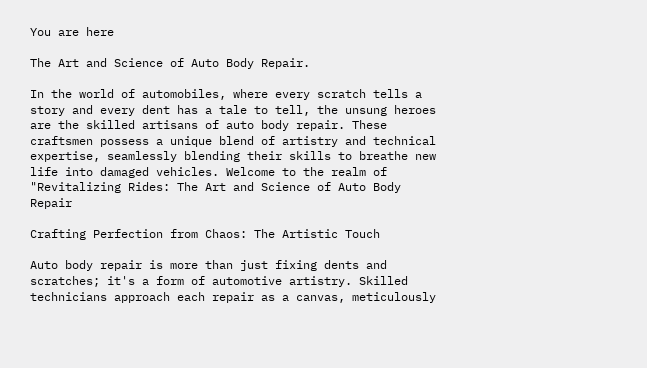You are here

The Art and Science of Auto Body Repair.

In the world of automobiles, where every scratch tells a story and every dent has a tale to tell, the unsung heroes are the skilled artisans of auto body repair. These craftsmen possess a unique blend of artistry and technical expertise, seamlessly blending their skills to breathe new life into damaged vehicles. Welcome to the realm of "Revitalizing Rides: The Art and Science of Auto Body Repair

Crafting Perfection from Chaos: The Artistic Touch

Auto body repair is more than just fixing dents and scratches; it's a form of automotive artistry. Skilled technicians approach each repair as a canvas, meticulously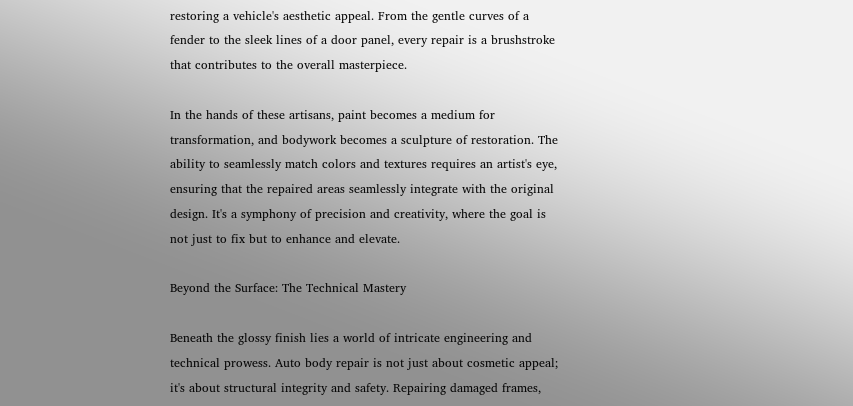restoring a vehicle's aesthetic appeal. From the gentle curves of a fender to the sleek lines of a door panel, every repair is a brushstroke that contributes to the overall masterpiece.

In the hands of these artisans, paint becomes a medium for transformation, and bodywork becomes a sculpture of restoration. The ability to seamlessly match colors and textures requires an artist's eye, ensuring that the repaired areas seamlessly integrate with the original design. It's a symphony of precision and creativity, where the goal is not just to fix but to enhance and elevate.

Beyond the Surface: The Technical Mastery

Beneath the glossy finish lies a world of intricate engineering and technical prowess. Auto body repair is not just about cosmetic appeal; it's about structural integrity and safety. Repairing damaged frames,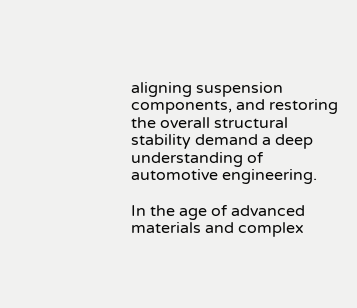aligning suspension components, and restoring the overall structural stability demand a deep understanding of automotive engineering.

In the age of advanced materials and complex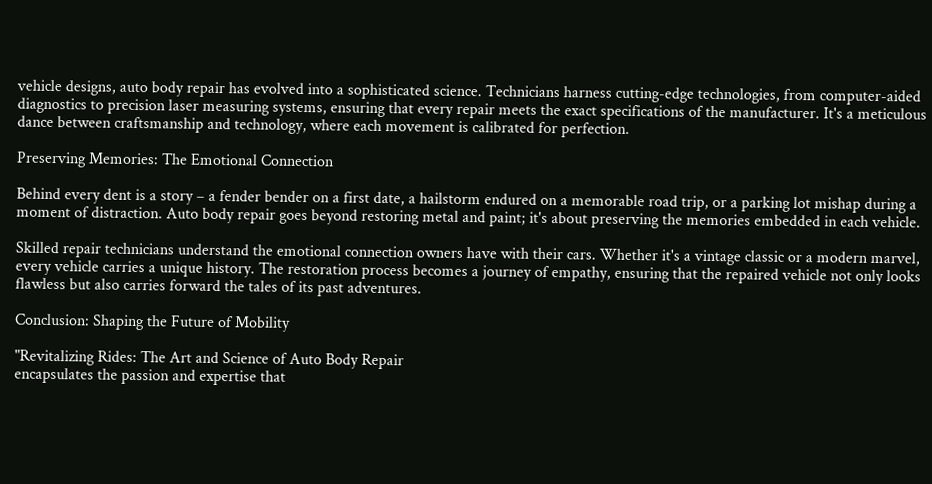vehicle designs, auto body repair has evolved into a sophisticated science. Technicians harness cutting-edge technologies, from computer-aided diagnostics to precision laser measuring systems, ensuring that every repair meets the exact specifications of the manufacturer. It's a meticulous dance between craftsmanship and technology, where each movement is calibrated for perfection.

Preserving Memories: The Emotional Connection

Behind every dent is a story – a fender bender on a first date, a hailstorm endured on a memorable road trip, or a parking lot mishap during a moment of distraction. Auto body repair goes beyond restoring metal and paint; it's about preserving the memories embedded in each vehicle.

Skilled repair technicians understand the emotional connection owners have with their cars. Whether it's a vintage classic or a modern marvel, every vehicle carries a unique history. The restoration process becomes a journey of empathy, ensuring that the repaired vehicle not only looks flawless but also carries forward the tales of its past adventures.

Conclusion: Shaping the Future of Mobility

"Revitalizing Rides: The Art and Science of Auto Body Repair
encapsulates the passion and expertise that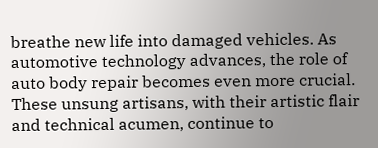breathe new life into damaged vehicles. As automotive technology advances, the role of auto body repair becomes even more crucial. These unsung artisans, with their artistic flair and technical acumen, continue to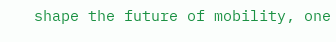shape the future of mobility, one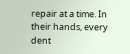repair at a time. In their hands, every dent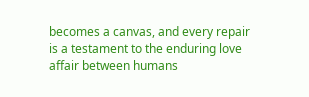becomes a canvas, and every repair is a testament to the enduring love affair between humans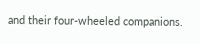and their four-wheeled companions.